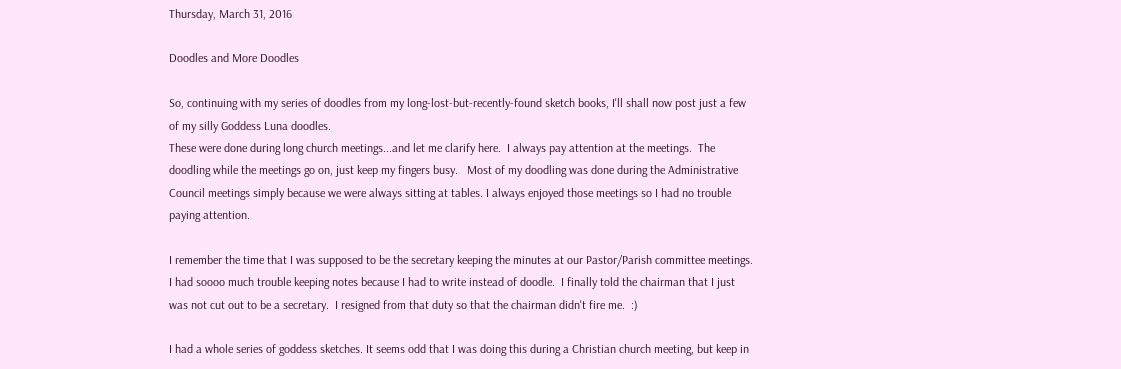Thursday, March 31, 2016

Doodles and More Doodles

So, continuing with my series of doodles from my long-lost-but-recently-found sketch books, I'll shall now post just a few of my silly Goddess Luna doodles.
These were done during long church meetings...and let me clarify here.  I always pay attention at the meetings.  The doodling while the meetings go on, just keep my fingers busy.   Most of my doodling was done during the Administrative Council meetings simply because we were always sitting at tables. I always enjoyed those meetings so I had no trouble paying attention.

I remember the time that I was supposed to be the secretary keeping the minutes at our Pastor/Parish committee meetings.  I had soooo much trouble keeping notes because I had to write instead of doodle.  I finally told the chairman that I just was not cut out to be a secretary.  I resigned from that duty so that the chairman didn't fire me.  :)

I had a whole series of goddess sketches. It seems odd that I was doing this during a Christian church meeting, but keep in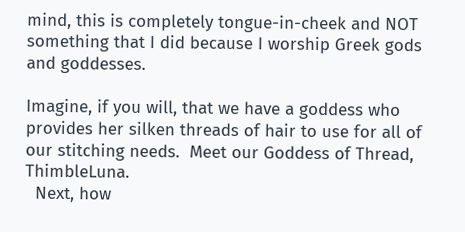mind, this is completely tongue-in-cheek and NOT something that I did because I worship Greek gods and goddesses.

Imagine, if you will, that we have a goddess who provides her silken threads of hair to use for all of our stitching needs.  Meet our Goddess of Thread, ThimbleLuna.
  Next, how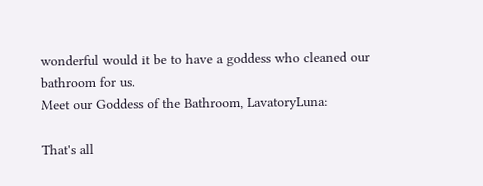wonderful would it be to have a goddess who cleaned our bathroom for us.
Meet our Goddess of the Bathroom, LavatoryLuna:

That's all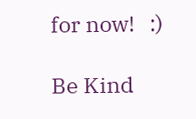for now!   :)

Be Kind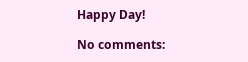Happy Day!

No comments: